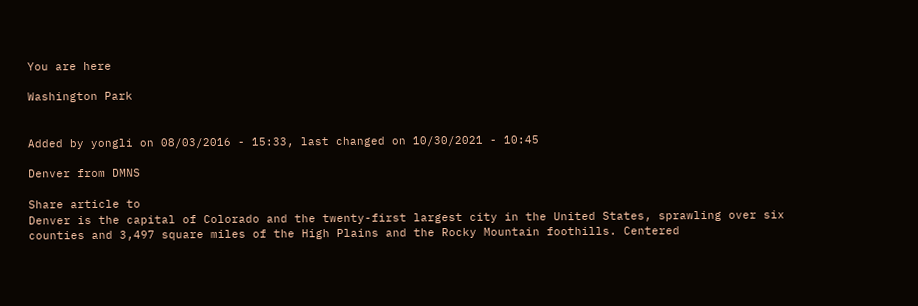You are here

Washington Park


Added by yongli on 08/03/2016 - 15:33, last changed on 10/30/2021 - 10:45

Denver from DMNS

Share article to
Denver is the capital of Colorado and the twenty-first largest city in the United States, sprawling over six counties and 3,497 square miles of the High Plains and the Rocky Mountain foothills. Centered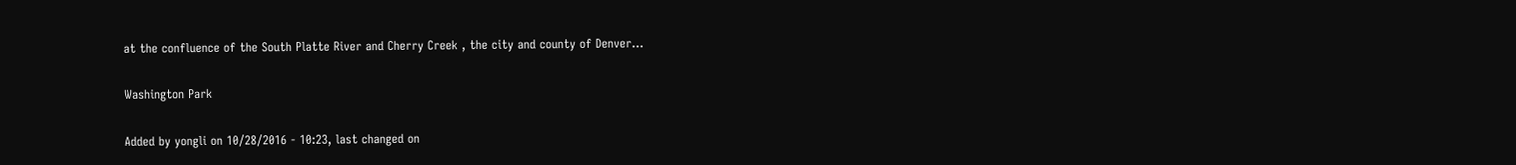at the confluence of the South Platte River and Cherry Creek , the city and county of Denver...

Washington Park

Added by yongli on 10/28/2016 - 10:23, last changed on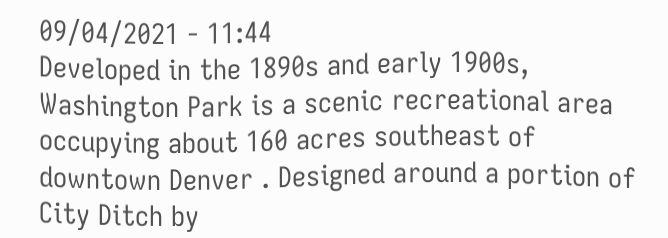09/04/2021 - 11:44
Developed in the 1890s and early 1900s, Washington Park is a scenic recreational area occupying about 160 acres southeast of downtown Denver . Designed around a portion of City Ditch by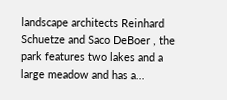landscape architects Reinhard Schuetze and Saco DeBoer , the park features two lakes and a large meadow and has a...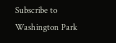Subscribe to Washington Park